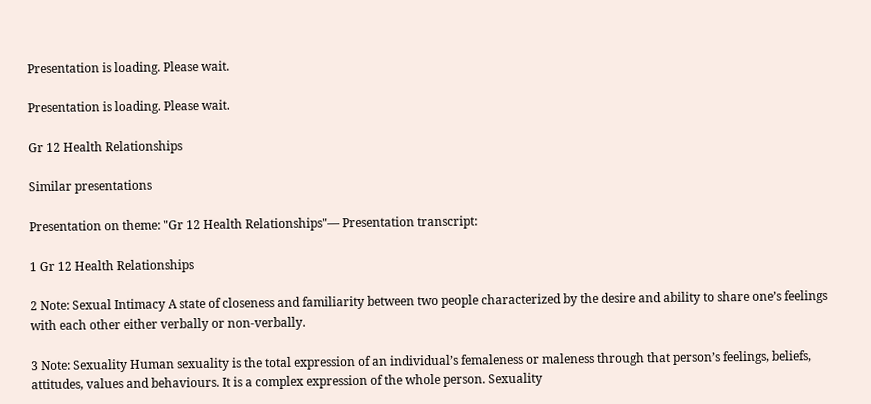Presentation is loading. Please wait.

Presentation is loading. Please wait.

Gr 12 Health Relationships

Similar presentations

Presentation on theme: "Gr 12 Health Relationships"— Presentation transcript:

1 Gr 12 Health Relationships

2 Note: Sexual Intimacy A state of closeness and familiarity between two people characterized by the desire and ability to share one’s feelings with each other either verbally or non-verbally.

3 Note: Sexuality Human sexuality is the total expression of an individual’s femaleness or maleness through that person’s feelings, beliefs, attitudes, values and behaviours. It is a complex expression of the whole person. Sexuality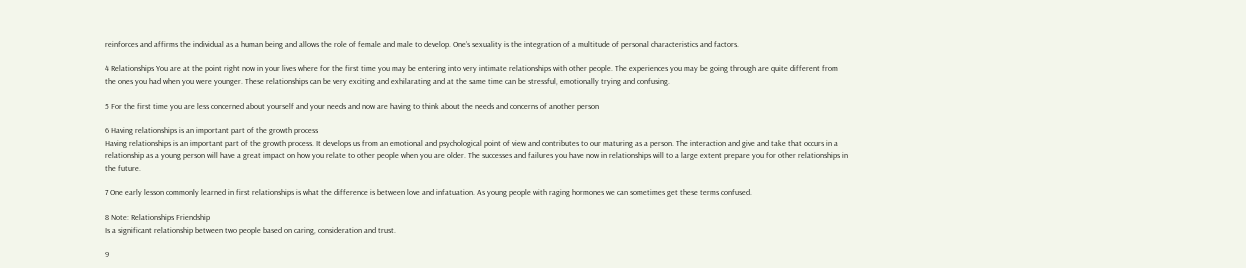reinforces and affirms the individual as a human being and allows the role of female and male to develop. One’s sexuality is the integration of a multitude of personal characteristics and factors.

4 Relationships You are at the point right now in your lives where for the first time you may be entering into very intimate relationships with other people. The experiences you may be going through are quite different from the ones you had when you were younger. These relationships can be very exciting and exhilarating and at the same time can be stressful, emotionally trying and confusing.

5 For the first time you are less concerned about yourself and your needs and now are having to think about the needs and concerns of another person

6 Having relationships is an important part of the growth process
Having relationships is an important part of the growth process. It develops us from an emotional and psychological point of view and contributes to our maturing as a person. The interaction and give and take that occurs in a relationship as a young person will have a great impact on how you relate to other people when you are older. The successes and failures you have now in relationships will to a large extent prepare you for other relationships in the future.

7 One early lesson commonly learned in first relationships is what the difference is between love and infatuation. As young people with raging hormones we can sometimes get these terms confused.

8 Note: Relationships Friendship
Is a significant relationship between two people based on caring, consideration and trust.

9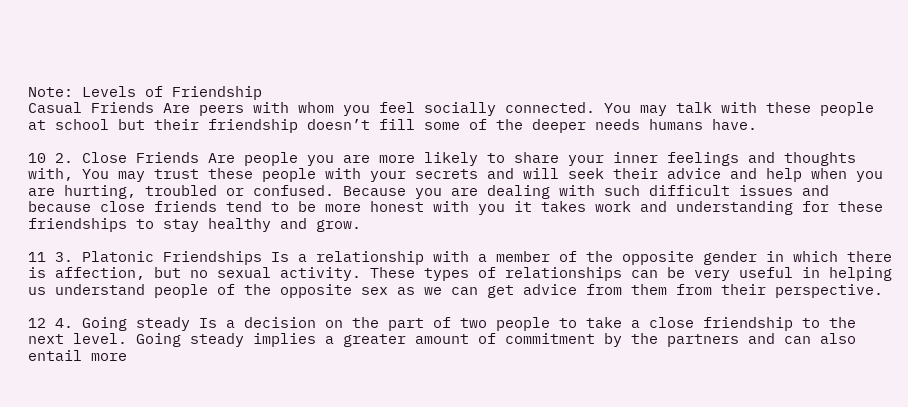Note: Levels of Friendship
Casual Friends Are peers with whom you feel socially connected. You may talk with these people at school but their friendship doesn’t fill some of the deeper needs humans have.

10 2. Close Friends Are people you are more likely to share your inner feelings and thoughts with, You may trust these people with your secrets and will seek their advice and help when you are hurting, troubled or confused. Because you are dealing with such difficult issues and because close friends tend to be more honest with you it takes work and understanding for these friendships to stay healthy and grow.

11 3. Platonic Friendships Is a relationship with a member of the opposite gender in which there is affection, but no sexual activity. These types of relationships can be very useful in helping us understand people of the opposite sex as we can get advice from them from their perspective.

12 4. Going steady Is a decision on the part of two people to take a close friendship to the next level. Going steady implies a greater amount of commitment by the partners and can also entail more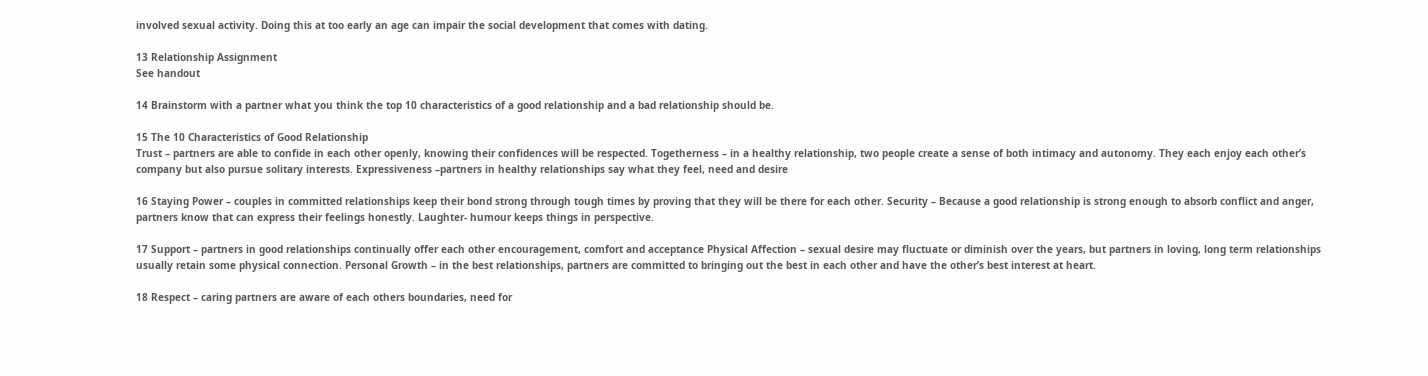involved sexual activity. Doing this at too early an age can impair the social development that comes with dating.

13 Relationship Assignment
See handout

14 Brainstorm with a partner what you think the top 10 characteristics of a good relationship and a bad relationship should be.

15 The 10 Characteristics of Good Relationship
Trust – partners are able to confide in each other openly, knowing their confidences will be respected. Togetherness – in a healthy relationship, two people create a sense of both intimacy and autonomy. They each enjoy each other’s company but also pursue solitary interests. Expressiveness –partners in healthy relationships say what they feel, need and desire

16 Staying Power – couples in committed relationships keep their bond strong through tough times by proving that they will be there for each other. Security – Because a good relationship is strong enough to absorb conflict and anger, partners know that can express their feelings honestly. Laughter- humour keeps things in perspective.

17 Support – partners in good relationships continually offer each other encouragement, comfort and acceptance Physical Affection – sexual desire may fluctuate or diminish over the years, but partners in loving, long term relationships usually retain some physical connection. Personal Growth – in the best relationships, partners are committed to bringing out the best in each other and have the other’s best interest at heart.

18 Respect – caring partners are aware of each others boundaries, need for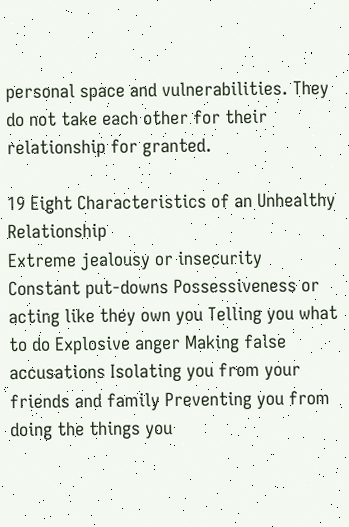personal space and vulnerabilities. They do not take each other for their relationship for granted.

19 Eight Characteristics of an Unhealthy Relationship
Extreme jealousy or insecurity Constant put-downs Possessiveness or acting like they own you Telling you what to do Explosive anger Making false accusations Isolating you from your friends and family Preventing you from doing the things you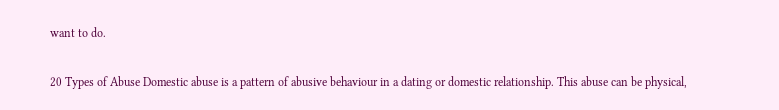want to do.

20 Types of Abuse Domestic abuse is a pattern of abusive behaviour in a dating or domestic relationship. This abuse can be physical,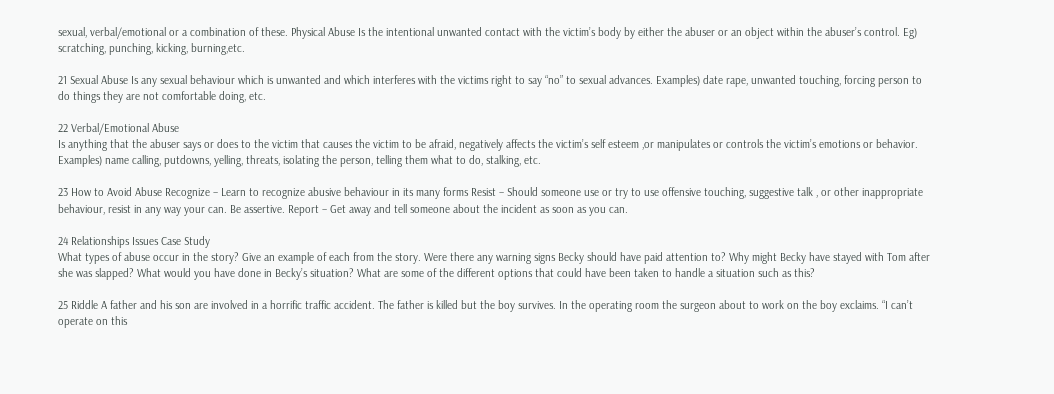sexual, verbal/emotional or a combination of these. Physical Abuse Is the intentional unwanted contact with the victim’s body by either the abuser or an object within the abuser’s control. Eg) scratching, punching, kicking, burning,etc.

21 Sexual Abuse Is any sexual behaviour which is unwanted and which interferes with the victims right to say “no” to sexual advances. Examples) date rape, unwanted touching, forcing person to do things they are not comfortable doing, etc.

22 Verbal/Emotional Abuse
Is anything that the abuser says or does to the victim that causes the victim to be afraid, negatively affects the victim’s self esteem ,or manipulates or controls the victim’s emotions or behavior. Examples) name calling, putdowns, yelling, threats, isolating the person, telling them what to do, stalking, etc.

23 How to Avoid Abuse Recognize – Learn to recognize abusive behaviour in its many forms Resist – Should someone use or try to use offensive touching, suggestive talk , or other inappropriate behaviour, resist in any way your can. Be assertive. Report – Get away and tell someone about the incident as soon as you can.

24 Relationships Issues Case Study
What types of abuse occur in the story? Give an example of each from the story. Were there any warning signs Becky should have paid attention to? Why might Becky have stayed with Tom after she was slapped? What would you have done in Becky’s situation? What are some of the different options that could have been taken to handle a situation such as this?

25 Riddle A father and his son are involved in a horrific traffic accident. The father is killed but the boy survives. In the operating room the surgeon about to work on the boy exclaims. “I can’t operate on this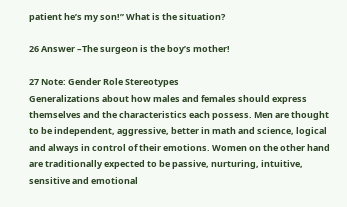patient he’s my son!” What is the situation?

26 Answer –The surgeon is the boy’s mother!

27 Note: Gender Role Stereotypes
Generalizations about how males and females should express themselves and the characteristics each possess. Men are thought to be independent, aggressive, better in math and science, logical and always in control of their emotions. Women on the other hand are traditionally expected to be passive, nurturing, intuitive, sensitive and emotional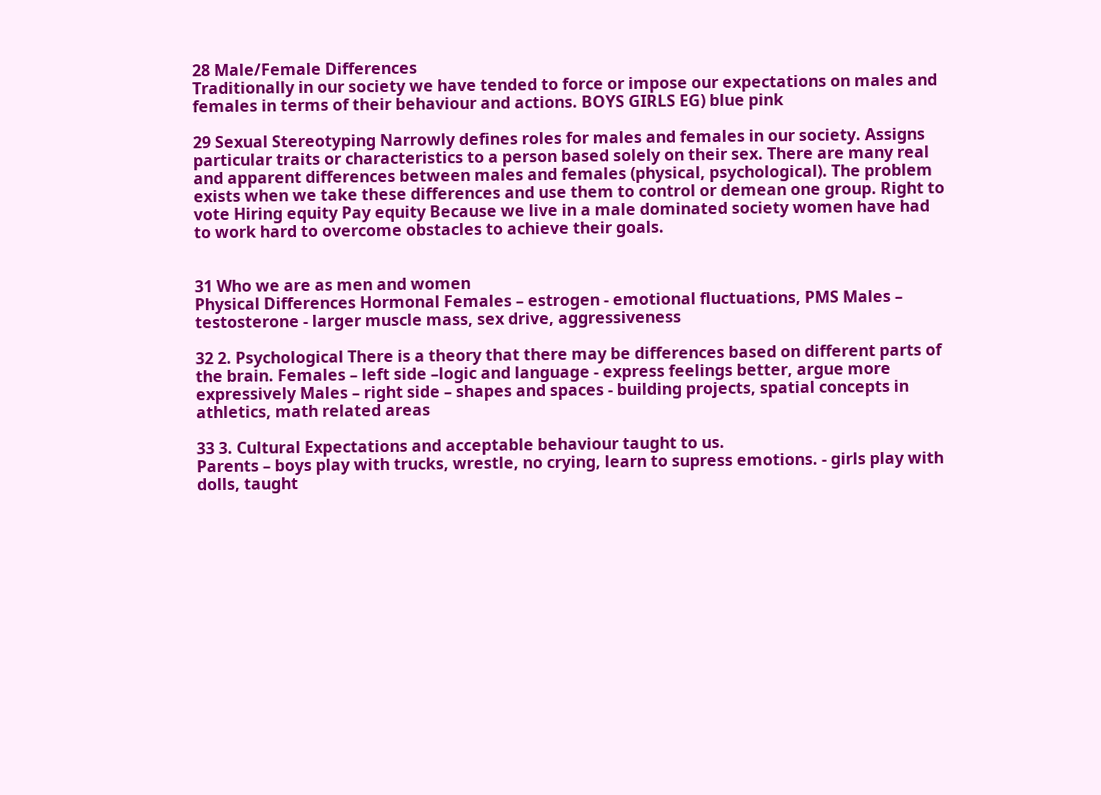28 Male/Female Differences
Traditionally in our society we have tended to force or impose our expectations on males and females in terms of their behaviour and actions. BOYS GIRLS EG) blue pink

29 Sexual Stereotyping Narrowly defines roles for males and females in our society. Assigns particular traits or characteristics to a person based solely on their sex. There are many real and apparent differences between males and females (physical, psychological). The problem exists when we take these differences and use them to control or demean one group. Right to vote Hiring equity Pay equity Because we live in a male dominated society women have had to work hard to overcome obstacles to achieve their goals.


31 Who we are as men and women
Physical Differences Hormonal Females – estrogen - emotional fluctuations, PMS Males – testosterone - larger muscle mass, sex drive, aggressiveness

32 2. Psychological There is a theory that there may be differences based on different parts of the brain. Females – left side –logic and language - express feelings better, argue more expressively Males – right side – shapes and spaces - building projects, spatial concepts in athletics, math related areas

33 3. Cultural Expectations and acceptable behaviour taught to us.
Parents – boys play with trucks, wrestle, no crying, learn to supress emotions. - girls play with dolls, taught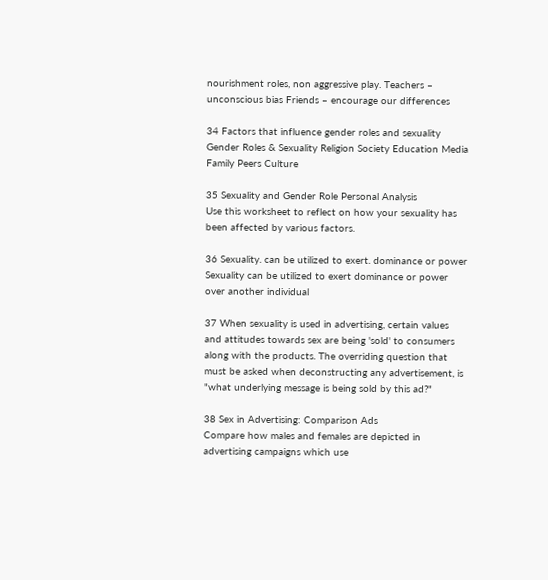nourishment roles, non aggressive play. Teachers – unconscious bias Friends – encourage our differences

34 Factors that influence gender roles and sexuality
Gender Roles & Sexuality Religion Society Education Media Family Peers Culture

35 Sexuality and Gender Role Personal Analysis
Use this worksheet to reflect on how your sexuality has been affected by various factors.

36 Sexuality. can be utilized to exert. dominance or power
Sexuality can be utilized to exert dominance or power over another individual

37 When sexuality is used in advertising, certain values and attitudes towards sex are being 'sold' to consumers along with the products. The overriding question that must be asked when deconstructing any advertisement, is "what underlying message is being sold by this ad?"

38 Sex in Advertising: Comparison Ads
Compare how males and females are depicted in advertising campaigns which use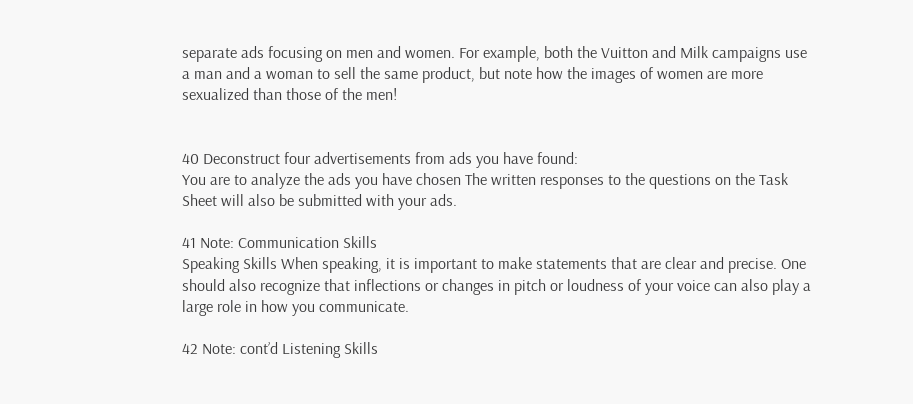separate ads focusing on men and women. For example, both the Vuitton and Milk campaigns use a man and a woman to sell the same product, but note how the images of women are more sexualized than those of the men!


40 Deconstruct four advertisements from ads you have found:
You are to analyze the ads you have chosen The written responses to the questions on the Task Sheet will also be submitted with your ads.

41 Note: Communication Skills
Speaking Skills When speaking, it is important to make statements that are clear and precise. One should also recognize that inflections or changes in pitch or loudness of your voice can also play a large role in how you communicate.

42 Note: cont’d Listening Skills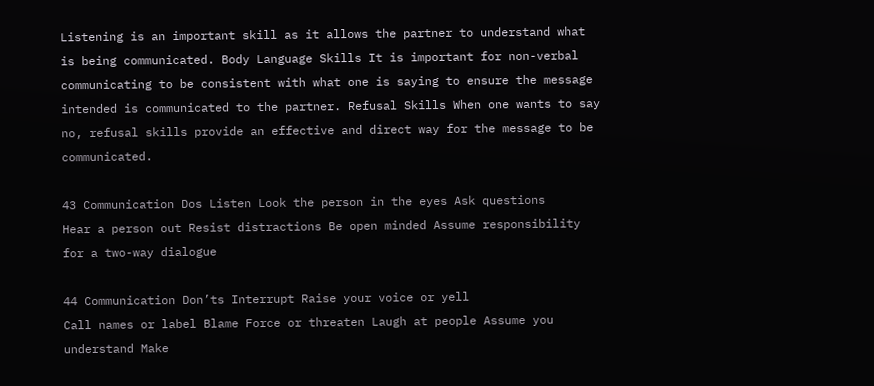Listening is an important skill as it allows the partner to understand what is being communicated. Body Language Skills It is important for non-verbal communicating to be consistent with what one is saying to ensure the message intended is communicated to the partner. Refusal Skills When one wants to say no, refusal skills provide an effective and direct way for the message to be communicated.

43 Communication Dos Listen Look the person in the eyes Ask questions
Hear a person out Resist distractions Be open minded Assume responsibility for a two-way dialogue

44 Communication Don’ts Interrupt Raise your voice or yell
Call names or label Blame Force or threaten Laugh at people Assume you understand Make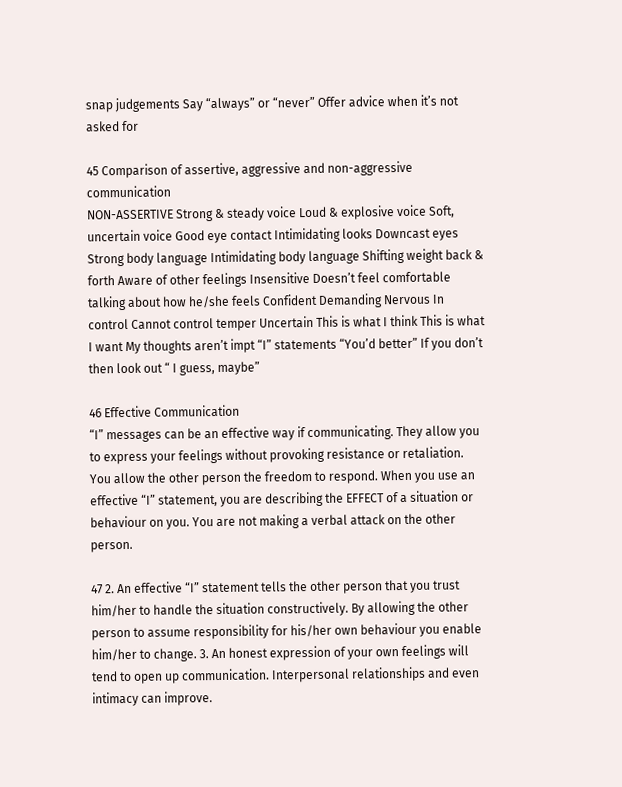snap judgements Say “always” or “never” Offer advice when it’s not asked for

45 Comparison of assertive, aggressive and non-aggressive communication
NON-ASSERTIVE Strong & steady voice Loud & explosive voice Soft, uncertain voice Good eye contact Intimidating looks Downcast eyes Strong body language Intimidating body language Shifting weight back & forth Aware of other feelings Insensitive Doesn’t feel comfortable talking about how he/she feels Confident Demanding Nervous In control Cannot control temper Uncertain This is what I think This is what I want My thoughts aren’t impt “I” statements “You’d better” If you don’t then look out “ I guess, maybe”

46 Effective Communication
“I” messages can be an effective way if communicating. They allow you to express your feelings without provoking resistance or retaliation. You allow the other person the freedom to respond. When you use an effective “I” statement, you are describing the EFFECT of a situation or behaviour on you. You are not making a verbal attack on the other person.

47 2. An effective “I” statement tells the other person that you trust him/her to handle the situation constructively. By allowing the other person to assume responsibility for his/her own behaviour you enable him/her to change. 3. An honest expression of your own feelings will tend to open up communication. Interpersonal relationships and even intimacy can improve.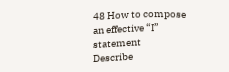48 How to compose an effective “I” statement
Describe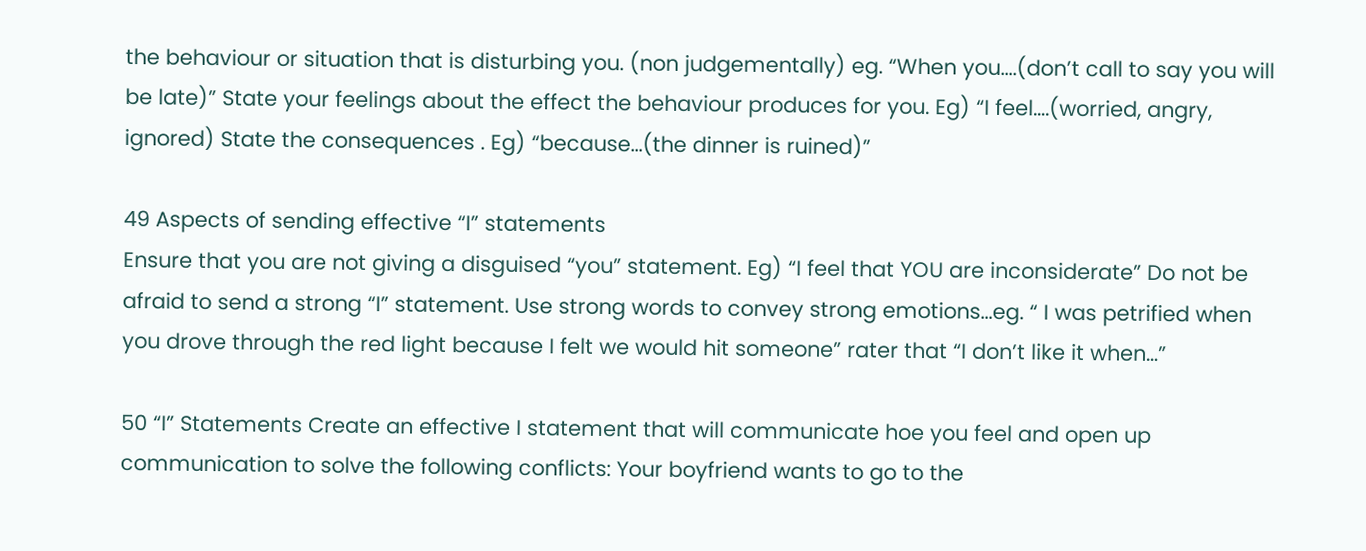the behaviour or situation that is disturbing you. (non judgementally) eg. “When you….(don’t call to say you will be late)” State your feelings about the effect the behaviour produces for you. Eg) “I feel….(worried, angry, ignored) State the consequences . Eg) “because…(the dinner is ruined)”

49 Aspects of sending effective “I” statements
Ensure that you are not giving a disguised “you” statement. Eg) “I feel that YOU are inconsiderate” Do not be afraid to send a strong “I” statement. Use strong words to convey strong emotions…eg. “ I was petrified when you drove through the red light because I felt we would hit someone” rater that “I don’t like it when…”

50 “I” Statements Create an effective I statement that will communicate hoe you feel and open up communication to solve the following conflicts: Your boyfriend wants to go to the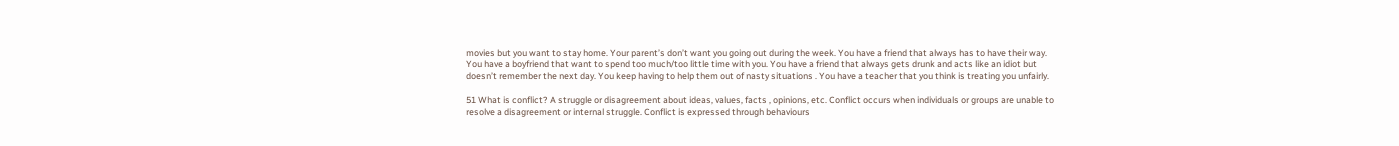movies but you want to stay home. Your parent’s don’t want you going out during the week. You have a friend that always has to have their way. You have a boyfriend that want to spend too much/too little time with you. You have a friend that always gets drunk and acts like an idiot but doesn’t remember the next day. You keep having to help them out of nasty situations . You have a teacher that you think is treating you unfairly.

51 What is conflict? A struggle or disagreement about ideas, values, facts , opinions, etc. Conflict occurs when individuals or groups are unable to resolve a disagreement or internal struggle. Conflict is expressed through behaviours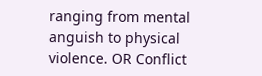ranging from mental anguish to physical violence. OR Conflict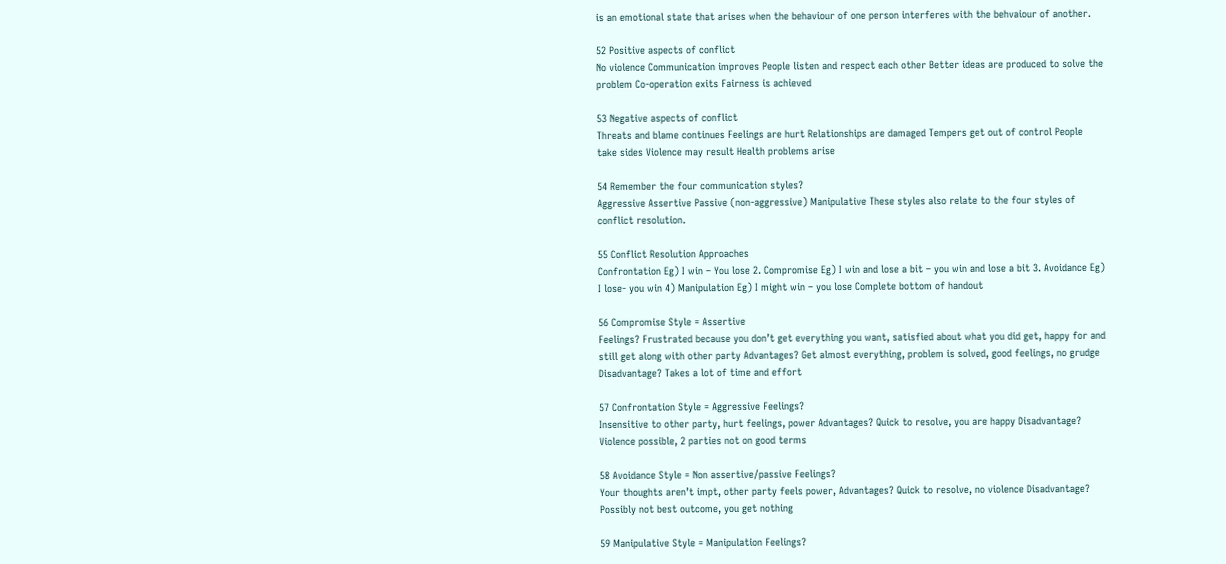is an emotional state that arises when the behaviour of one person interferes with the behvaiour of another.

52 Positive aspects of conflict
No violence Communication improves People listen and respect each other Better ideas are produced to solve the problem Co-operation exits Fairness is achieved

53 Negative aspects of conflict
Threats and blame continues Feelings are hurt Relationships are damaged Tempers get out of control People take sides Violence may result Health problems arise

54 Remember the four communication styles?
Aggressive Assertive Passive (non-aggressive) Manipulative These styles also relate to the four styles of conflict resolution.

55 Conflict Resolution Approaches
Confrontation Eg) I win – You lose 2. Compromise Eg) I win and lose a bit – you win and lose a bit 3. Avoidance Eg) I lose- you win 4) Manipulation Eg) I might win – you lose Complete bottom of handout

56 Compromise Style = Assertive
Feelings? Frustrated because you don’t get everything you want, satisfied about what you did get, happy for and still get along with other party Advantages? Get almost everything, problem is solved, good feelings, no grudge Disadvantage? Takes a lot of time and effort

57 Confrontation Style = Aggressive Feelings?
Insensitive to other party, hurt feelings, power Advantages? Quick to resolve, you are happy Disadvantage? Violence possible, 2 parties not on good terms

58 Avoidance Style = Non assertive/passive Feelings?
Your thoughts aren’t impt, other party feels power, Advantages? Quick to resolve, no violence Disadvantage? Possibly not best outcome, you get nothing

59 Manipulative Style = Manipulation Feelings?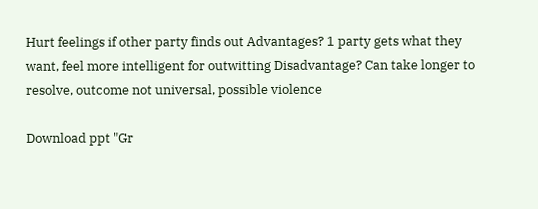Hurt feelings if other party finds out Advantages? 1 party gets what they want, feel more intelligent for outwitting Disadvantage? Can take longer to resolve, outcome not universal, possible violence

Download ppt "Gr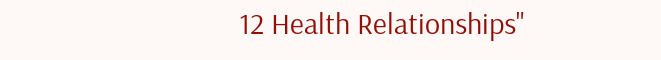12 Health Relationships"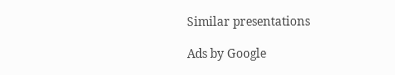Similar presentations

Ads by Google